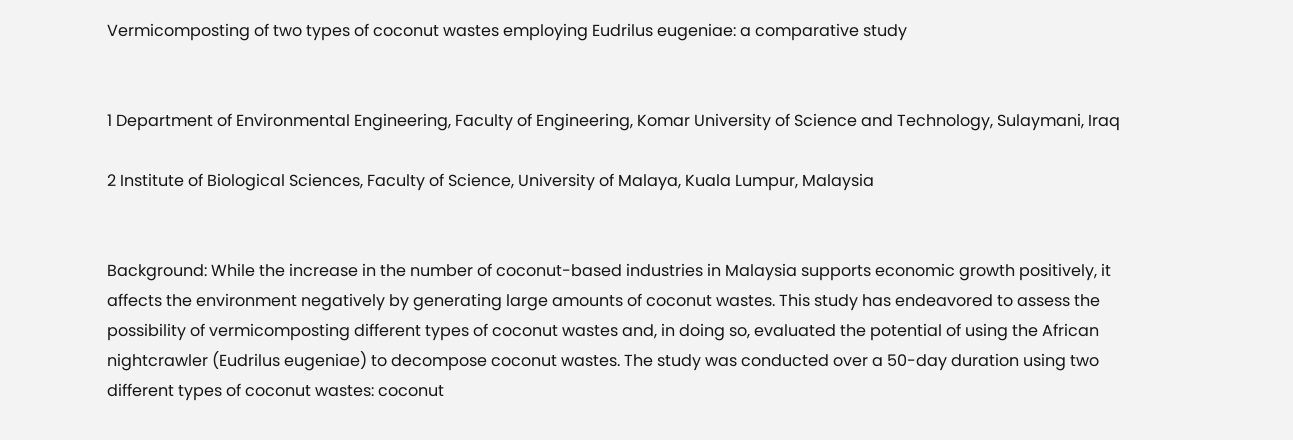Vermicomposting of two types of coconut wastes employing Eudrilus eugeniae: a comparative study


1 Department of Environmental Engineering, Faculty of Engineering, Komar University of Science and Technology, Sulaymani, Iraq

2 Institute of Biological Sciences, Faculty of Science, University of Malaya, Kuala Lumpur, Malaysia


Background: While the increase in the number of coconut-based industries in Malaysia supports economic growth positively, it affects the environment negatively by generating large amounts of coconut wastes. This study has endeavored to assess the possibility of vermicomposting different types of coconut wastes and, in doing so, evaluated the potential of using the African nightcrawler (Eudrilus eugeniae) to decompose coconut wastes. The study was conducted over a 50-day duration using two different types of coconut wastes: coconut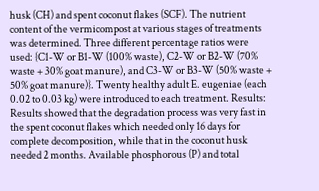husk (CH) and spent coconut flakes (SCF). The nutrient content of the vermicompost at various stages of treatments was determined. Three different percentage ratios were used: {C1-W or B1-W (100% waste), C2-W or B2-W (70% waste + 30% goat manure), and C3-W or B3-W (50% waste + 50% goat manure)}. Twenty healthy adult E. eugeniae (each 0.02 to 0.03 kg) were introduced to each treatment. Results: Results showed that the degradation process was very fast in the spent coconut flakes which needed only 16 days for complete decomposition, while that in the coconut husk needed 2 months. Available phosphorous (P) and total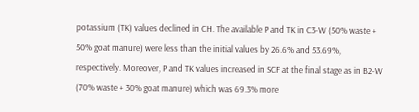potassium (TK) values declined in CH. The available P and TK in C3-W (50% waste + 50% goat manure) were less than the initial values by 26.6% and 53.69%, respectively. Moreover, P and TK values increased in SCF at the final stage as in B2-W (70% waste + 30% goat manure) which was 69.3% more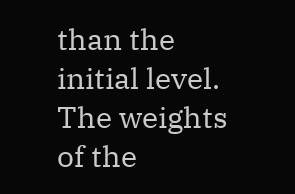than the initial level. The weights of the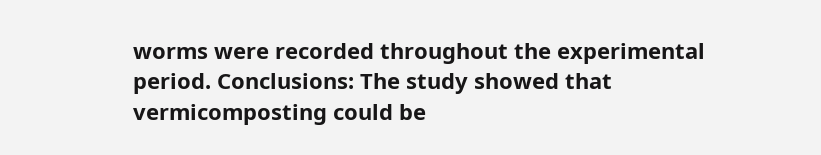worms were recorded throughout the experimental period. Conclusions: The study showed that vermicomposting could be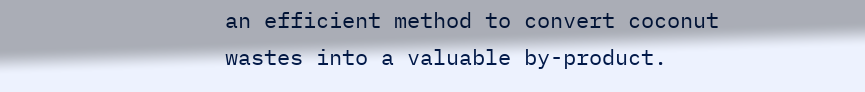an efficient method to convert coconut wastes into a valuable by-product.